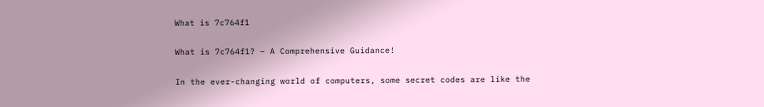What is 7c764f1

What is 7c764f1? – A Comprehensive Guidance!

In the ever-changing world of computers, some secret codes are like the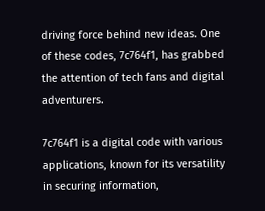driving force behind new ideas. One of these codes, 7c764f1, has grabbed the attention of tech fans and digital adventurers.

7c764f1 is a digital code with various applications, known for its versatility in securing information,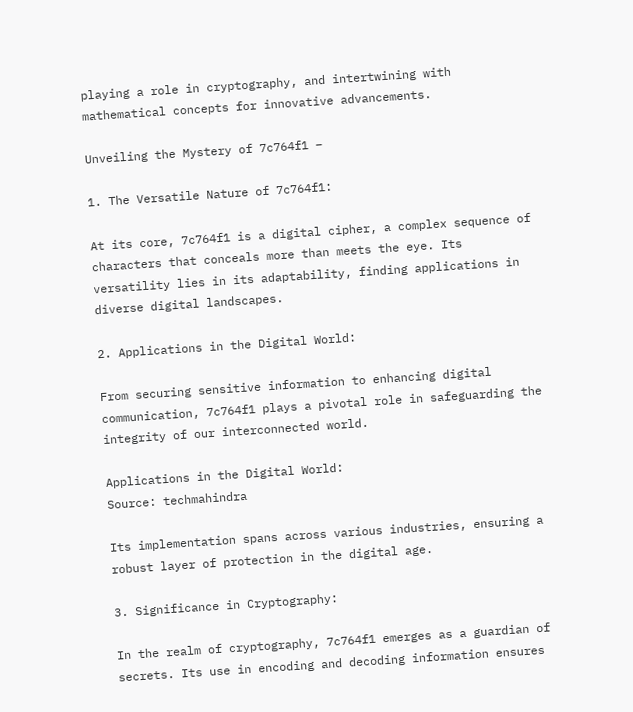playing a role in cryptography, and intertwining with mathematical concepts for innovative advancements.

Unveiling the Mystery of 7c764f1 –

1. The Versatile Nature of 7c764f1:

At its core, 7c764f1 is a digital cipher, a complex sequence of characters that conceals more than meets the eye. Its versatility lies in its adaptability, finding applications in diverse digital landscapes.

2. Applications in the Digital World:

From securing sensitive information to enhancing digital communication, 7c764f1 plays a pivotal role in safeguarding the integrity of our interconnected world.

Applications in the Digital World:
Source: techmahindra

Its implementation spans across various industries, ensuring a robust layer of protection in the digital age.

3. Significance in Cryptography:

In the realm of cryptography, 7c764f1 emerges as a guardian of secrets. Its use in encoding and decoding information ensures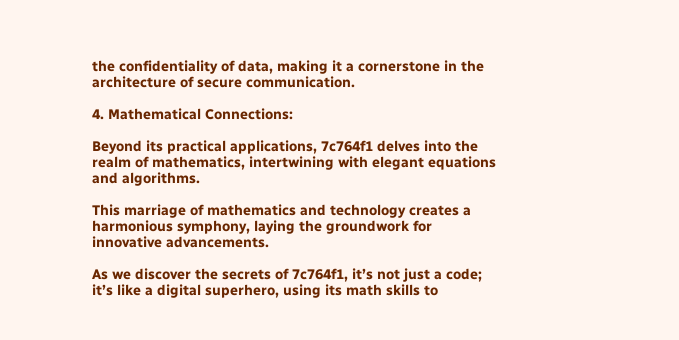the confidentiality of data, making it a cornerstone in the architecture of secure communication.

4. Mathematical Connections:

Beyond its practical applications, 7c764f1 delves into the realm of mathematics, intertwining with elegant equations and algorithms.

This marriage of mathematics and technology creates a harmonious symphony, laying the groundwork for innovative advancements.

As we discover the secrets of 7c764f1, it’s not just a code; it’s like a digital superhero, using its math skills to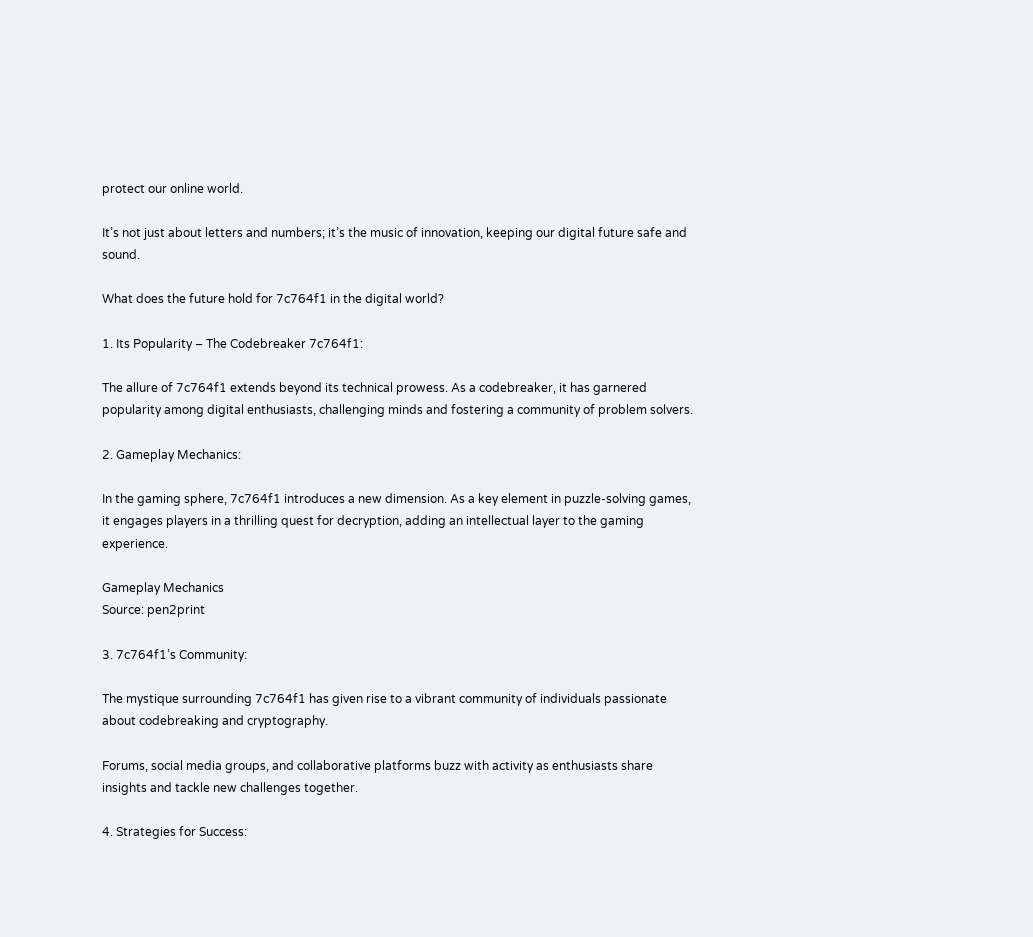protect our online world.

It’s not just about letters and numbers; it’s the music of innovation, keeping our digital future safe and sound.

What does the future hold for 7c764f1 in the digital world?

1. Its Popularity – The Codebreaker 7c764f1:

The allure of 7c764f1 extends beyond its technical prowess. As a codebreaker, it has garnered popularity among digital enthusiasts, challenging minds and fostering a community of problem solvers.

2. Gameplay Mechanics:

In the gaming sphere, 7c764f1 introduces a new dimension. As a key element in puzzle-solving games, it engages players in a thrilling quest for decryption, adding an intellectual layer to the gaming experience.

Gameplay Mechanics
Source: pen2print

3. 7c764f1’s Community:

The mystique surrounding 7c764f1 has given rise to a vibrant community of individuals passionate about codebreaking and cryptography.

Forums, social media groups, and collaborative platforms buzz with activity as enthusiasts share insights and tackle new challenges together.

4. Strategies for Success: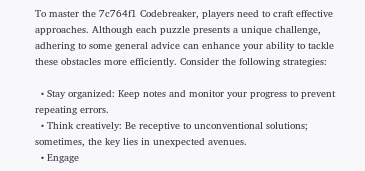To master the 7c764f1 Codebreaker, players need to craft effective approaches. Although each puzzle presents a unique challenge, adhering to some general advice can enhance your ability to tackle these obstacles more efficiently. Consider the following strategies:

  • Stay organized: Keep notes and monitor your progress to prevent repeating errors.
  • Think creatively: Be receptive to unconventional solutions; sometimes, the key lies in unexpected avenues.
  • Engage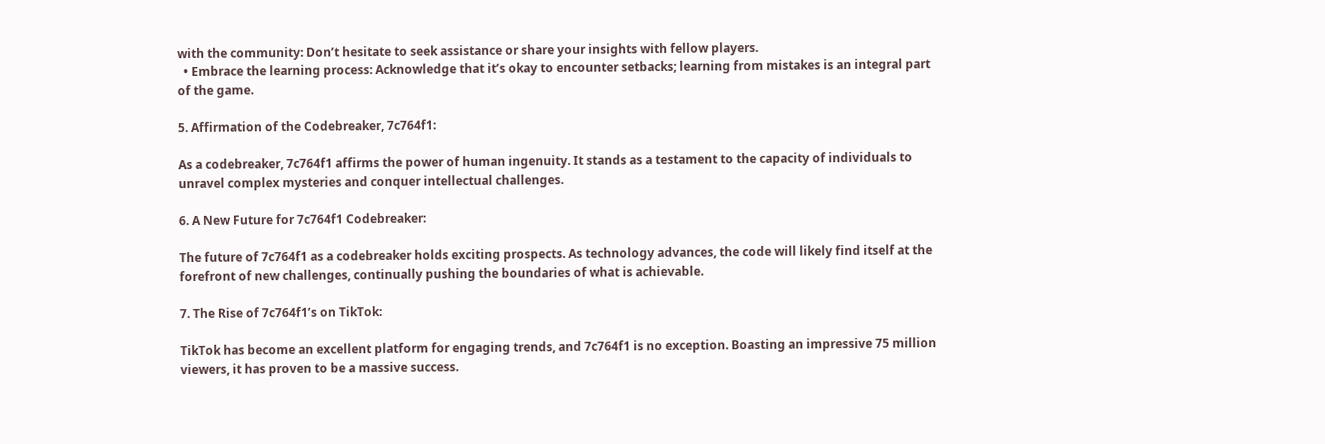with the community: Don’t hesitate to seek assistance or share your insights with fellow players.
  • Embrace the learning process: Acknowledge that it’s okay to encounter setbacks; learning from mistakes is an integral part of the game.

5. Affirmation of the Codebreaker, 7c764f1:

As a codebreaker, 7c764f1 affirms the power of human ingenuity. It stands as a testament to the capacity of individuals to unravel complex mysteries and conquer intellectual challenges.

6. A New Future for 7c764f1 Codebreaker:

The future of 7c764f1 as a codebreaker holds exciting prospects. As technology advances, the code will likely find itself at the forefront of new challenges, continually pushing the boundaries of what is achievable.

7. The Rise of 7c764f1’s on TikTok:

TikTok has become an excellent platform for engaging trends, and 7c764f1 is no exception. Boasting an impressive 75 million viewers, it has proven to be a massive success.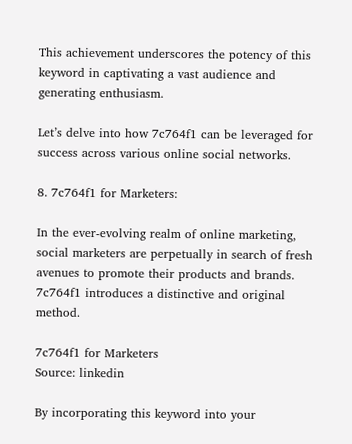This achievement underscores the potency of this keyword in captivating a vast audience and generating enthusiasm.

Let’s delve into how 7c764f1 can be leveraged for success across various online social networks.

8. 7c764f1 for Marketers:

In the ever-evolving realm of online marketing, social marketers are perpetually in search of fresh avenues to promote their products and brands. 7c764f1 introduces a distinctive and original method.

7c764f1 for Marketers
Source: linkedin

By incorporating this keyword into your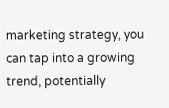marketing strategy, you can tap into a growing trend, potentially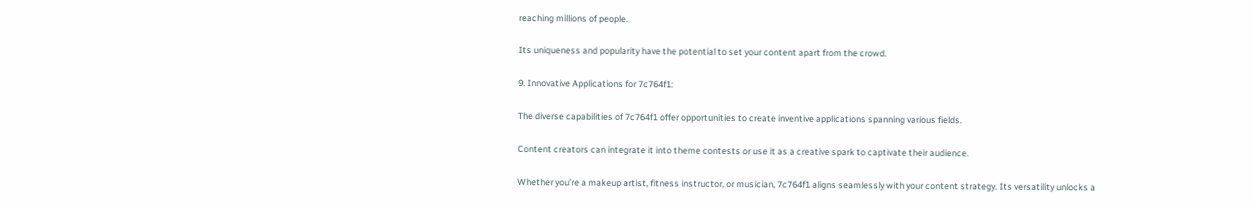reaching millions of people.

Its uniqueness and popularity have the potential to set your content apart from the crowd.

9. Innovative Applications for 7c764f1:

The diverse capabilities of 7c764f1 offer opportunities to create inventive applications spanning various fields.

Content creators can integrate it into theme contests or use it as a creative spark to captivate their audience.

Whether you’re a makeup artist, fitness instructor, or musician, 7c764f1 aligns seamlessly with your content strategy. Its versatility unlocks a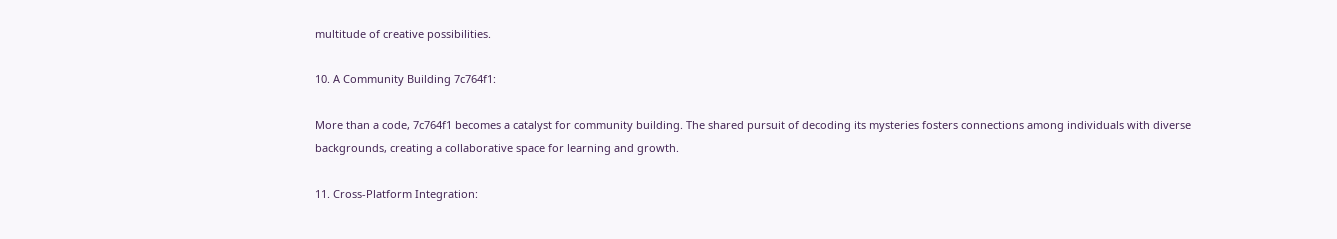multitude of creative possibilities.

10. A Community Building 7c764f1:

More than a code, 7c764f1 becomes a catalyst for community building. The shared pursuit of decoding its mysteries fosters connections among individuals with diverse backgrounds, creating a collaborative space for learning and growth.

11. Cross-Platform Integration: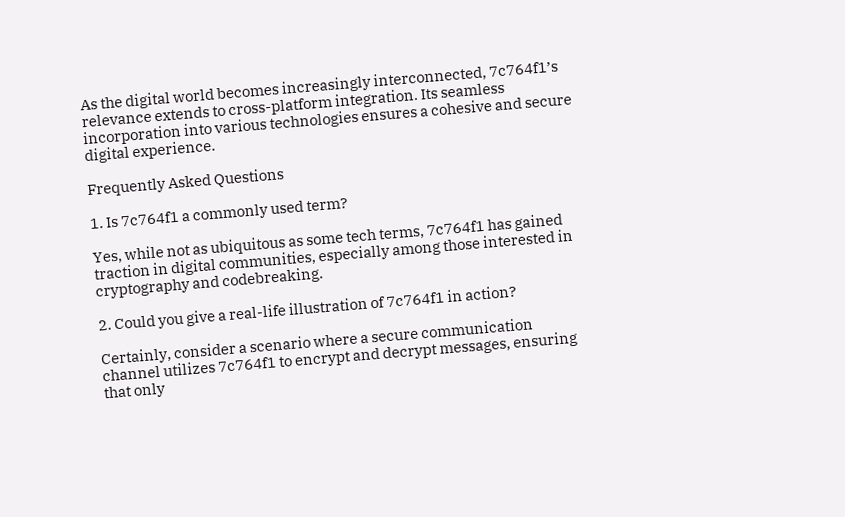As the digital world becomes increasingly interconnected, 7c764f1’s relevance extends to cross-platform integration. Its seamless incorporation into various technologies ensures a cohesive and secure digital experience.

Frequently Asked Questions

1. Is 7c764f1 a commonly used term?

Yes, while not as ubiquitous as some tech terms, 7c764f1 has gained traction in digital communities, especially among those interested in cryptography and codebreaking.

2. Could you give a real-life illustration of 7c764f1 in action?

Certainly, consider a scenario where a secure communication channel utilizes 7c764f1 to encrypt and decrypt messages, ensuring that only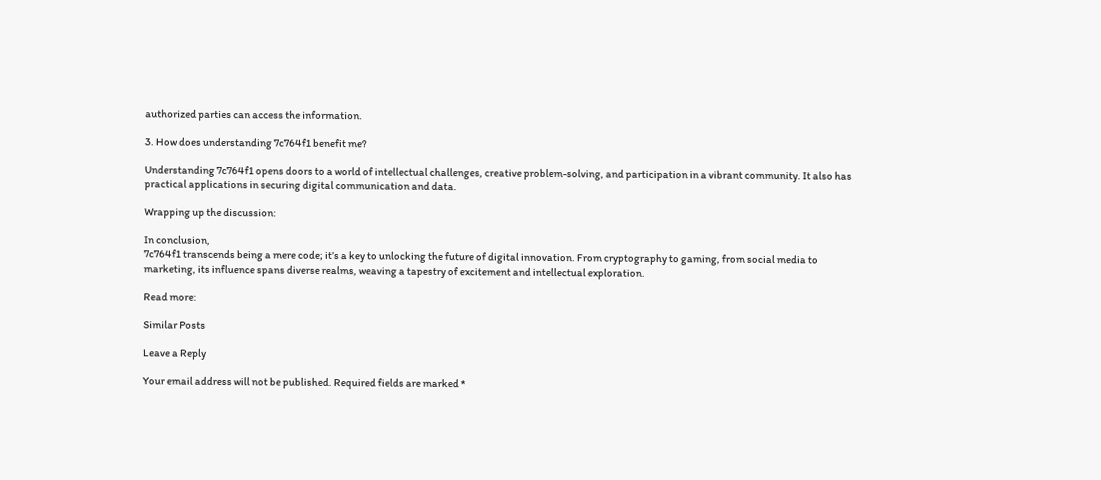authorized parties can access the information.

3. How does understanding 7c764f1 benefit me?

Understanding 7c764f1 opens doors to a world of intellectual challenges, creative problem-solving, and participation in a vibrant community. It also has practical applications in securing digital communication and data.

Wrapping up the discussion:

In conclusion,
7c764f1 transcends being a mere code; it’s a key to unlocking the future of digital innovation. From cryptography to gaming, from social media to marketing, its influence spans diverse realms, weaving a tapestry of excitement and intellectual exploration.

Read more:

Similar Posts

Leave a Reply

Your email address will not be published. Required fields are marked *